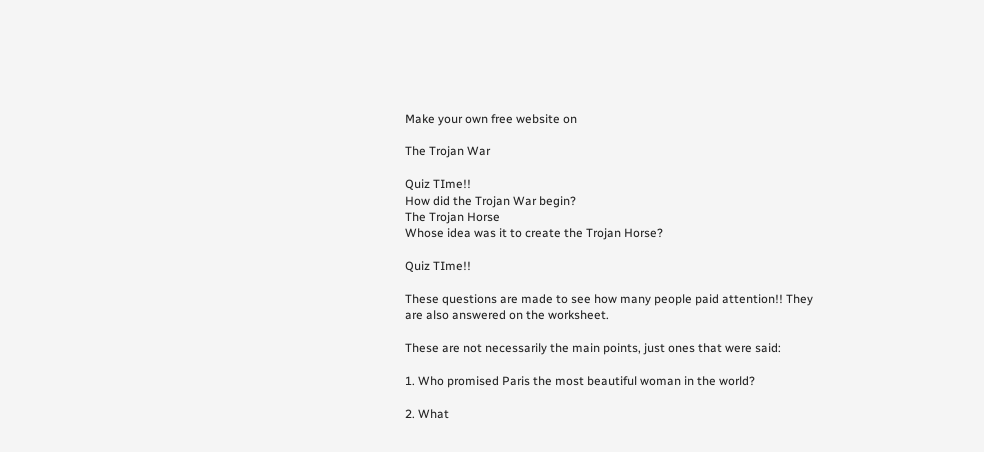Make your own free website on

The Trojan War

Quiz TIme!!
How did the Trojan War begin?
The Trojan Horse
Whose idea was it to create the Trojan Horse?

Quiz TIme!!

These questions are made to see how many people paid attention!! They are also answered on the worksheet.

These are not necessarily the main points, just ones that were said:

1. Who promised Paris the most beautiful woman in the world?

2. What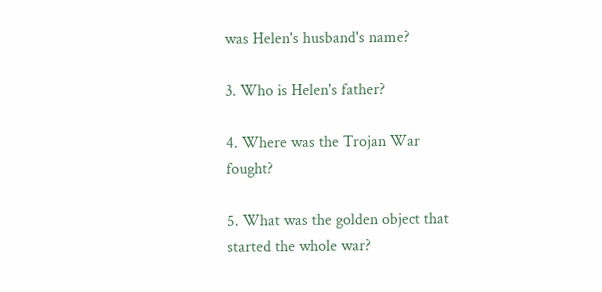was Helen's husband's name?

3. Who is Helen's father?

4. Where was the Trojan War fought?

5. What was the golden object that started the whole war?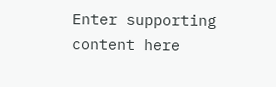Enter supporting content here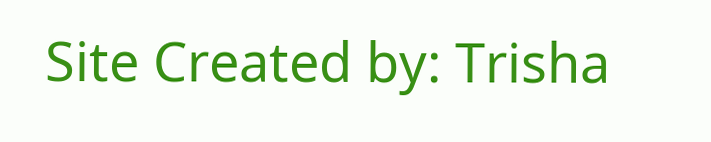Site Created by: Trisha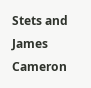Stets and James Cameron